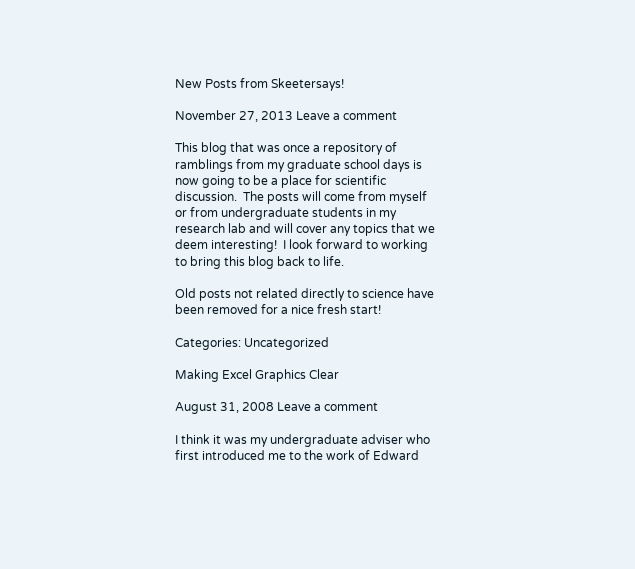New Posts from Skeetersays!

November 27, 2013 Leave a comment

This blog that was once a repository of ramblings from my graduate school days is now going to be a place for scientific discussion.  The posts will come from myself or from undergraduate students in my research lab and will cover any topics that we deem interesting!  I look forward to working to bring this blog back to life.

Old posts not related directly to science have been removed for a nice fresh start!

Categories: Uncategorized

Making Excel Graphics Clear

August 31, 2008 Leave a comment

I think it was my undergraduate adviser who first introduced me to the work of Edward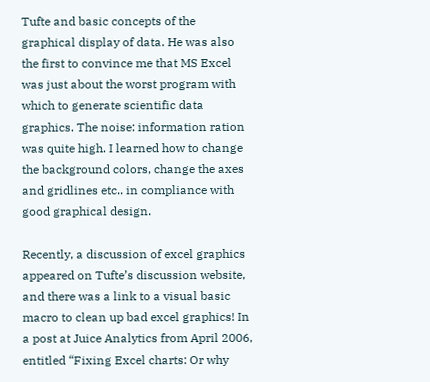Tufte and basic concepts of the graphical display of data. He was also the first to convince me that MS Excel was just about the worst program with which to generate scientific data graphics. The noise: information ration was quite high. I learned how to change the background colors, change the axes and gridlines etc.. in compliance with good graphical design.

Recently, a discussion of excel graphics appeared on Tufte’s discussion website, and there was a link to a visual basic macro to clean up bad excel graphics! In a post at Juice Analytics from April 2006, entitled “Fixing Excel charts: Or why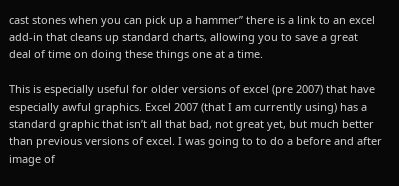cast stones when you can pick up a hammer” there is a link to an excel add-in that cleans up standard charts, allowing you to save a great deal of time on doing these things one at a time.

This is especially useful for older versions of excel (pre 2007) that have especially awful graphics. Excel 2007 (that I am currently using) has a standard graphic that isn’t all that bad, not great yet, but much better than previous versions of excel. I was going to to do a before and after image of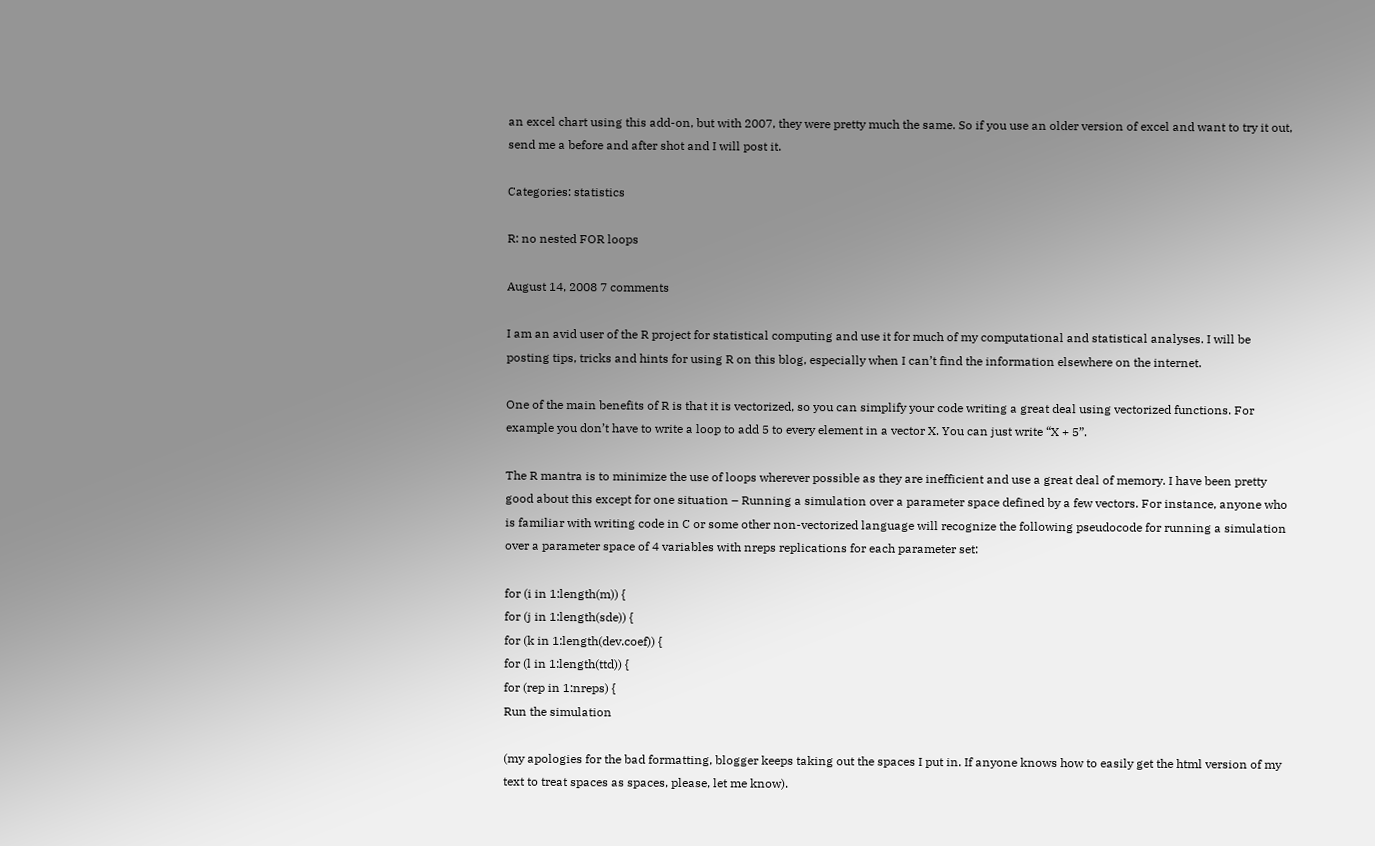an excel chart using this add-on, but with 2007, they were pretty much the same. So if you use an older version of excel and want to try it out, send me a before and after shot and I will post it.

Categories: statistics

R: no nested FOR loops

August 14, 2008 7 comments

I am an avid user of the R project for statistical computing and use it for much of my computational and statistical analyses. I will be posting tips, tricks and hints for using R on this blog, especially when I can’t find the information elsewhere on the internet.

One of the main benefits of R is that it is vectorized, so you can simplify your code writing a great deal using vectorized functions. For example you don’t have to write a loop to add 5 to every element in a vector X. You can just write “X + 5”.

The R mantra is to minimize the use of loops wherever possible as they are inefficient and use a great deal of memory. I have been pretty good about this except for one situation – Running a simulation over a parameter space defined by a few vectors. For instance, anyone who is familiar with writing code in C or some other non-vectorized language will recognize the following pseudocode for running a simulation over a parameter space of 4 variables with nreps replications for each parameter set:

for (i in 1:length(m)) {
for (j in 1:length(sde)) {
for (k in 1:length(dev.coef)) {
for (l in 1:length(ttd)) {
for (rep in 1:nreps) {
Run the simulation

(my apologies for the bad formatting, blogger keeps taking out the spaces I put in. If anyone knows how to easily get the html version of my text to treat spaces as spaces, please, let me know).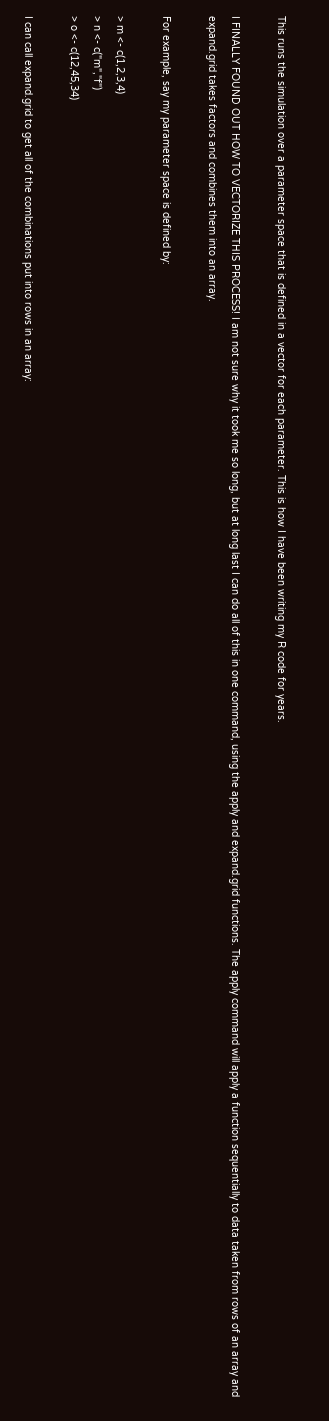This runs the simulation over a parameter space that is defined in a vector for each parameter. This is how I have been writing my R code for years.

I FINALLY FOUND OUT HOW TO VECTORIZE THIS PROCESS! I am not sure why it took me so long, but at long last I can do all of this in one command, using the apply and expand.grid functions. The apply command will apply a function sequentially to data taken from rows of an array and expand.grid takes factors and combines them into an array.

For example, say my parameter space is defined by:

> m <- c(1,2,3,4)
> n <- c("m","f")
> o <- c(12,45,34)

I can call expand.grid to get all of the combinations put into rows in an array: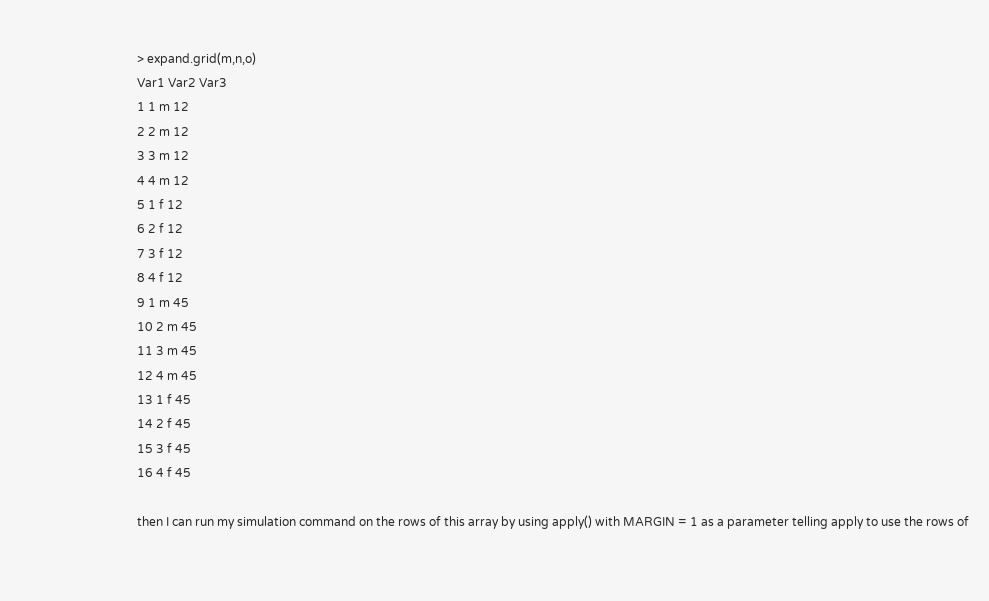> expand.grid(m,n,o)
Var1 Var2 Var3
1 1 m 12
2 2 m 12
3 3 m 12
4 4 m 12
5 1 f 12
6 2 f 12
7 3 f 12
8 4 f 12
9 1 m 45
10 2 m 45
11 3 m 45
12 4 m 45
13 1 f 45
14 2 f 45
15 3 f 45
16 4 f 45

then I can run my simulation command on the rows of this array by using apply() with MARGIN = 1 as a parameter telling apply to use the rows of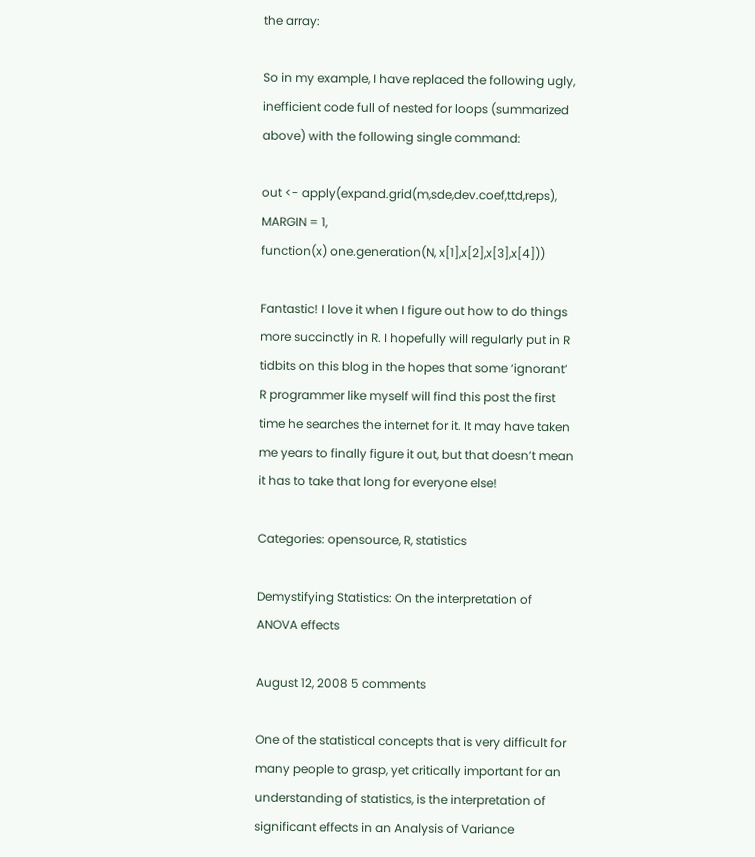the array:

So in my example, I have replaced the following ugly, inefficient code full of nested for loops (summarized above) with the following single command:

out <- apply(expand.grid(m,sde,dev.coef,ttd,reps), MARGIN = 1,
function(x) one.generation(N, x[1],x[2],x[3],x[4]))

Fantastic! I love it when I figure out how to do things more succinctly in R. I hopefully will regularly put in R tidbits on this blog in the hopes that some ‘ignorant’ R programmer like myself will find this post the first time he searches the internet for it. It may have taken me years to finally figure it out, but that doesn’t mean it has to take that long for everyone else!

Categories: opensource, R, statistics

Demystifying Statistics: On the interpretation of ANOVA effects

August 12, 2008 5 comments

One of the statistical concepts that is very difficult for many people to grasp, yet critically important for an understanding of statistics, is the interpretation of significant effects in an Analysis of Variance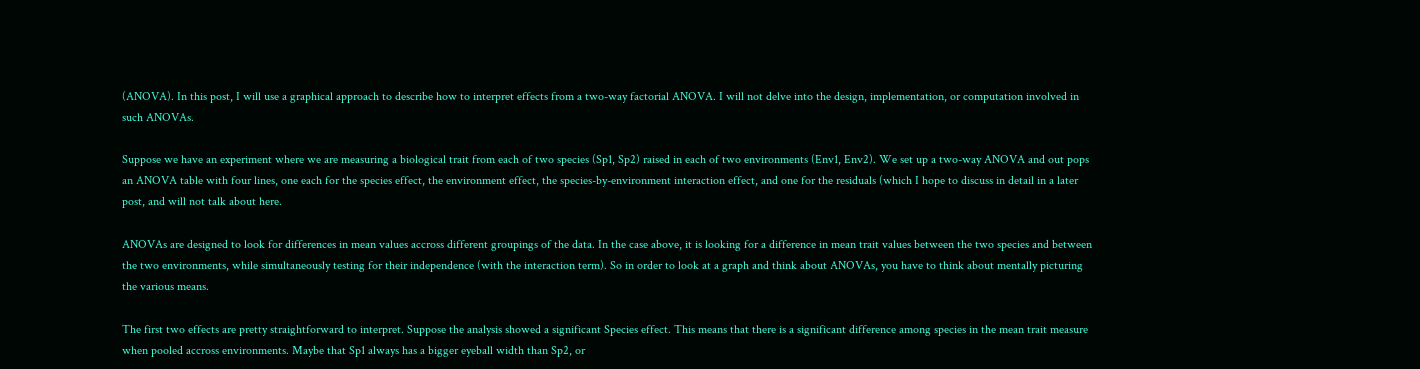(ANOVA). In this post, I will use a graphical approach to describe how to interpret effects from a two-way factorial ANOVA. I will not delve into the design, implementation, or computation involved in such ANOVAs.

Suppose we have an experiment where we are measuring a biological trait from each of two species (Sp1, Sp2) raised in each of two environments (Env1, Env2). We set up a two-way ANOVA and out pops an ANOVA table with four lines, one each for the species effect, the environment effect, the species-by-environment interaction effect, and one for the residuals (which I hope to discuss in detail in a later post, and will not talk about here.

ANOVAs are designed to look for differences in mean values accross different groupings of the data. In the case above, it is looking for a difference in mean trait values between the two species and between the two environments, while simultaneously testing for their independence (with the interaction term). So in order to look at a graph and think about ANOVAs, you have to think about mentally picturing the various means.

The first two effects are pretty straightforward to interpret. Suppose the analysis showed a significant Species effect. This means that there is a significant difference among species in the mean trait measure when pooled accross environments. Maybe that Sp1 always has a bigger eyeball width than Sp2, or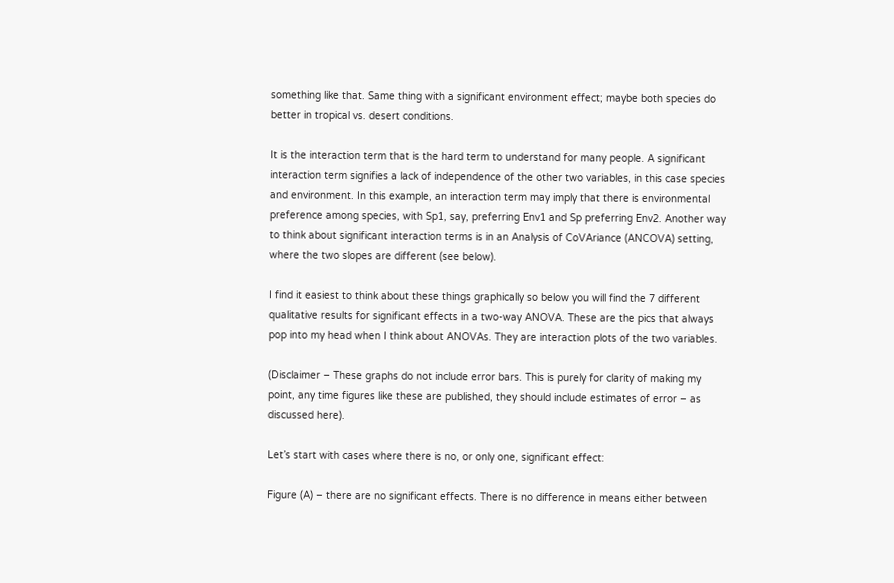something like that. Same thing with a significant environment effect; maybe both species do better in tropical vs. desert conditions.

It is the interaction term that is the hard term to understand for many people. A significant interaction term signifies a lack of independence of the other two variables, in this case species and environment. In this example, an interaction term may imply that there is environmental preference among species, with Sp1, say, preferring Env1 and Sp preferring Env2. Another way to think about significant interaction terms is in an Analysis of CoVAriance (ANCOVA) setting, where the two slopes are different (see below).

I find it easiest to think about these things graphically so below you will find the 7 different qualitative results for significant effects in a two-way ANOVA. These are the pics that always pop into my head when I think about ANOVAs. They are interaction plots of the two variables.

(Disclaimer – These graphs do not include error bars. This is purely for clarity of making my point, any time figures like these are published, they should include estimates of error – as discussed here).

Let’s start with cases where there is no, or only one, significant effect:

Figure (A) – there are no significant effects. There is no difference in means either between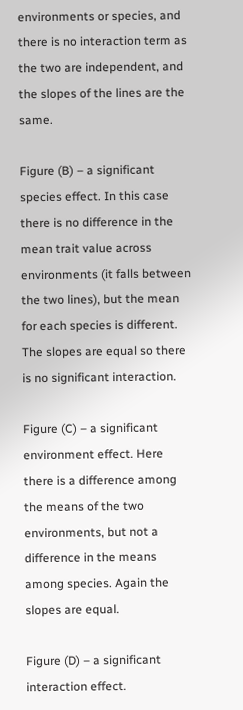environments or species, and there is no interaction term as the two are independent, and the slopes of the lines are the same.

Figure (B) – a significant species effect. In this case there is no difference in the mean trait value across environments (it falls between the two lines), but the mean for each species is different. The slopes are equal so there is no significant interaction.

Figure (C) – a significant environment effect. Here there is a difference among the means of the two environments, but not a difference in the means among species. Again the slopes are equal.

Figure (D) – a significant interaction effect.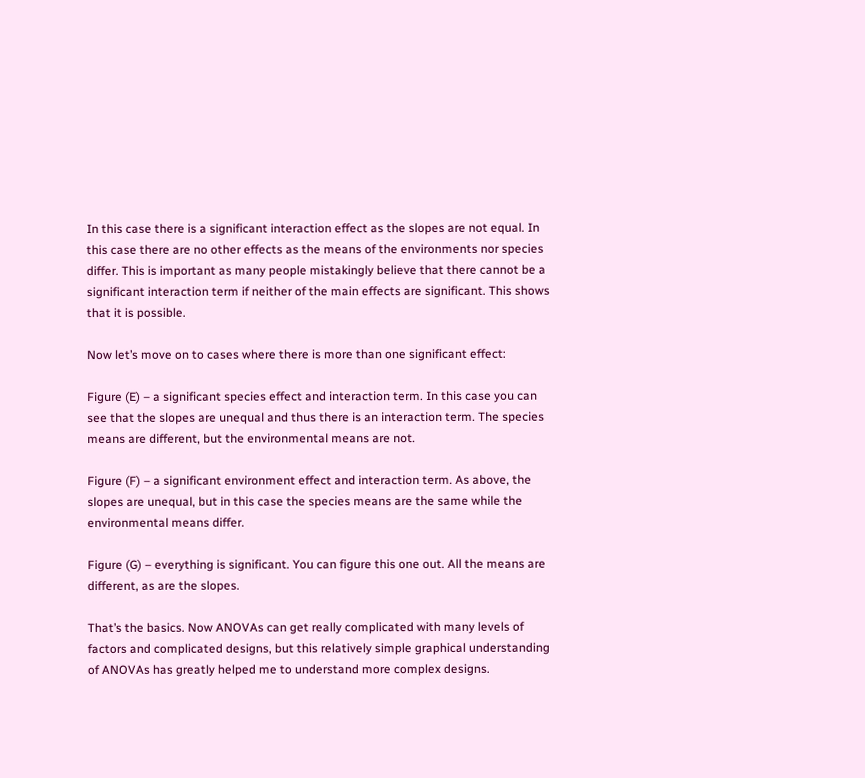In this case there is a significant interaction effect as the slopes are not equal. In this case there are no other effects as the means of the environments nor species differ. This is important as many people mistakingly believe that there cannot be a significant interaction term if neither of the main effects are significant. This shows that it is possible.

Now let’s move on to cases where there is more than one significant effect:

Figure (E) – a significant species effect and interaction term. In this case you can see that the slopes are unequal and thus there is an interaction term. The species means are different, but the environmental means are not.

Figure (F) – a significant environment effect and interaction term. As above, the slopes are unequal, but in this case the species means are the same while the environmental means differ.

Figure (G) – everything is significant. You can figure this one out. All the means are different, as are the slopes.

That’s the basics. Now ANOVAs can get really complicated with many levels of factors and complicated designs, but this relatively simple graphical understanding of ANOVAs has greatly helped me to understand more complex designs.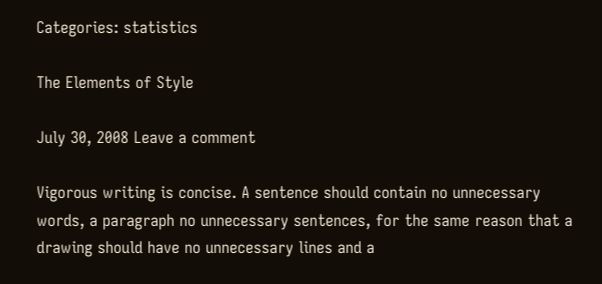Categories: statistics

The Elements of Style

July 30, 2008 Leave a comment

Vigorous writing is concise. A sentence should contain no unnecessary words, a paragraph no unnecessary sentences, for the same reason that a drawing should have no unnecessary lines and a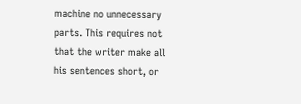machine no unnecessary parts. This requires not that the writer make all his sentences short, or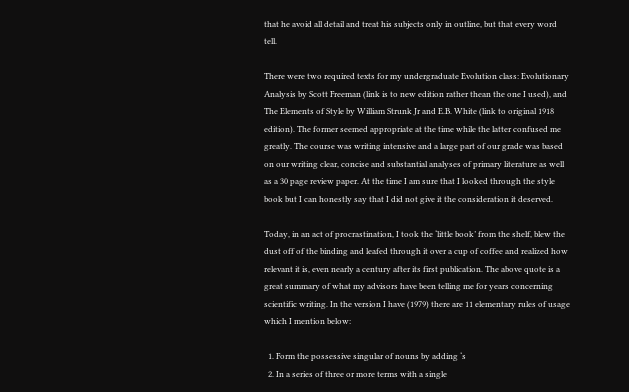that he avoid all detail and treat his subjects only in outline, but that every word tell.

There were two required texts for my undergraduate Evolution class: Evolutionary Analysis by Scott Freeman (link is to new edition rather thean the one I used), and The Elements of Style by William Strunk Jr and E.B. White (link to original 1918 edition). The former seemed appropriate at the time while the latter confused me greatly. The course was writing intensive and a large part of our grade was based on our writing clear, concise and substantial analyses of primary literature as well as a 30 page review paper. At the time I am sure that I looked through the style book but I can honestly say that I did not give it the consideration it deserved.

Today, in an act of procrastination, I took the ‘little book’ from the shelf, blew the dust off of the binding and leafed through it over a cup of coffee and realized how relevant it is, even nearly a century after its first publication. The above quote is a great summary of what my advisors have been telling me for years concerning scientific writing. In the version I have (1979) there are 11 elementary rules of usage which I mention below:

  1. Form the possessive singular of nouns by adding ‘s
  2. In a series of three or more terms with a single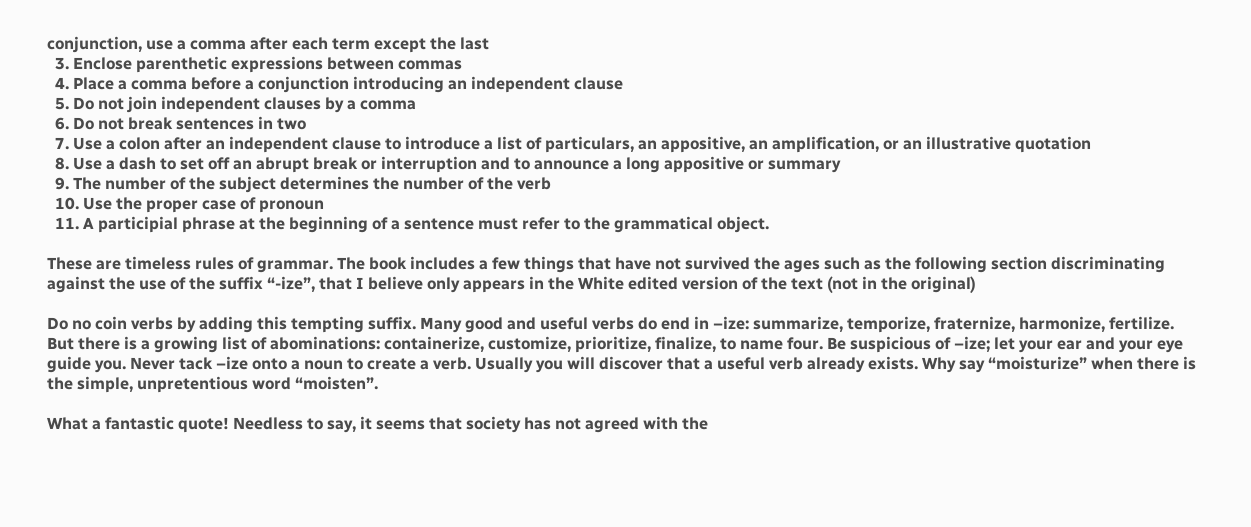conjunction, use a comma after each term except the last
  3. Enclose parenthetic expressions between commas
  4. Place a comma before a conjunction introducing an independent clause
  5. Do not join independent clauses by a comma
  6. Do not break sentences in two
  7. Use a colon after an independent clause to introduce a list of particulars, an appositive, an amplification, or an illustrative quotation
  8. Use a dash to set off an abrupt break or interruption and to announce a long appositive or summary
  9. The number of the subject determines the number of the verb
  10. Use the proper case of pronoun
  11. A participial phrase at the beginning of a sentence must refer to the grammatical object.

These are timeless rules of grammar. The book includes a few things that have not survived the ages such as the following section discriminating against the use of the suffix “-ize”, that I believe only appears in the White edited version of the text (not in the original)

Do no coin verbs by adding this tempting suffix. Many good and useful verbs do end in –ize: summarize, temporize, fraternize, harmonize, fertilize. But there is a growing list of abominations: containerize, customize, prioritize, finalize, to name four. Be suspicious of –ize; let your ear and your eye guide you. Never tack –ize onto a noun to create a verb. Usually you will discover that a useful verb already exists. Why say “moisturize” when there is the simple, unpretentious word “moisten”.

What a fantastic quote! Needless to say, it seems that society has not agreed with the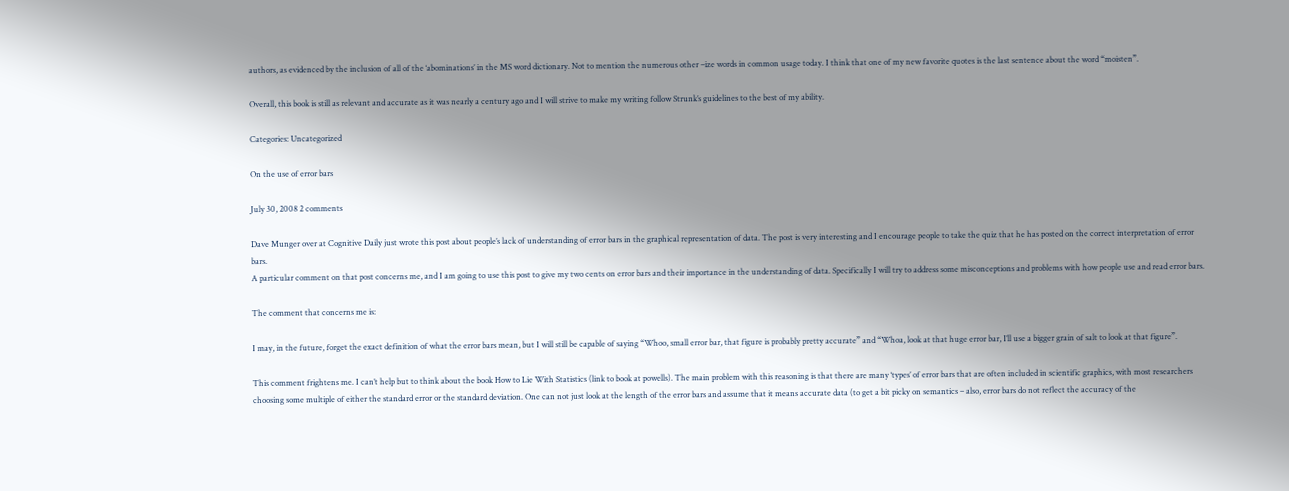authors, as evidenced by the inclusion of all of the ‘abominations’ in the MS word dictionary. Not to mention the numerous other –ize words in common usage today. I think that one of my new favorite quotes is the last sentence about the word “moisten”.

Overall, this book is still as relevant and accurate as it was nearly a century ago and I will strive to make my writing follow Strunk’s guidelines to the best of my ability.

Categories: Uncategorized

On the use of error bars

July 30, 2008 2 comments

Dave Munger over at Cognitive Daily just wrote this post about people’s lack of understanding of error bars in the graphical representation of data. The post is very interesting and I encourage people to take the quiz that he has posted on the correct interpretation of error bars.
A particular comment on that post concerns me, and I am going to use this post to give my two cents on error bars and their importance in the understanding of data. Specifically I will try to address some misconceptions and problems with how people use and read error bars.

The comment that concerns me is:

I may, in the future, forget the exact definition of what the error bars mean, but I will still be capable of saying “Whoo, small error bar, that figure is probably pretty accurate” and “Whoa, look at that huge error bar, I’ll use a bigger grain of salt to look at that figure”.

This comment frightens me. I can’t help but to think about the book How to Lie With Statistics (link to book at powells). The main problem with this reasoning is that there are many ‘types’ of error bars that are often included in scientific graphics, with most researchers choosing some multiple of either the standard error or the standard deviation. One can not just look at the length of the error bars and assume that it means accurate data (to get a bit picky on semantics – also, error bars do not reflect the accuracy of the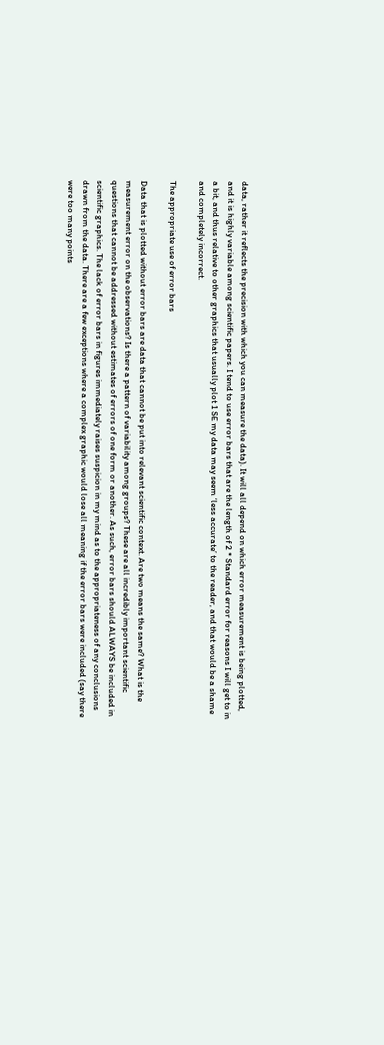data, rather it reflects the precision with which you can measure the data). It will all depend on which error measurement is being plotted, and it is highly variable among scientific papers. I tend to use error bars that are the length of 2 * Standard error for reasons I will get to in a bit, and thus relative to other graphics that usually plot 1 SE my data may seem ‘less accurate’ to the reader, and that would be a shame and completely incorrect.

The appropriate use of error bars

Data that is plotted without error bars are data that cannot be put into relevant scientific context. Are two means the same? What is the measurement error on the observations? Is there a pattern of variability among groups? These are all incredibly important scientific questions that cannot be addressed without estimates of errors of one form or another. As such, error bars should ALWAYS be included in scientific graphics. The lack of error bars in figures immediately raises suspicion in my mind as to the appropriateness of any conclusions drawn from the data. There are a few exceptions where a complex graphic would lose all meaning if the error bars were included (say there were too many points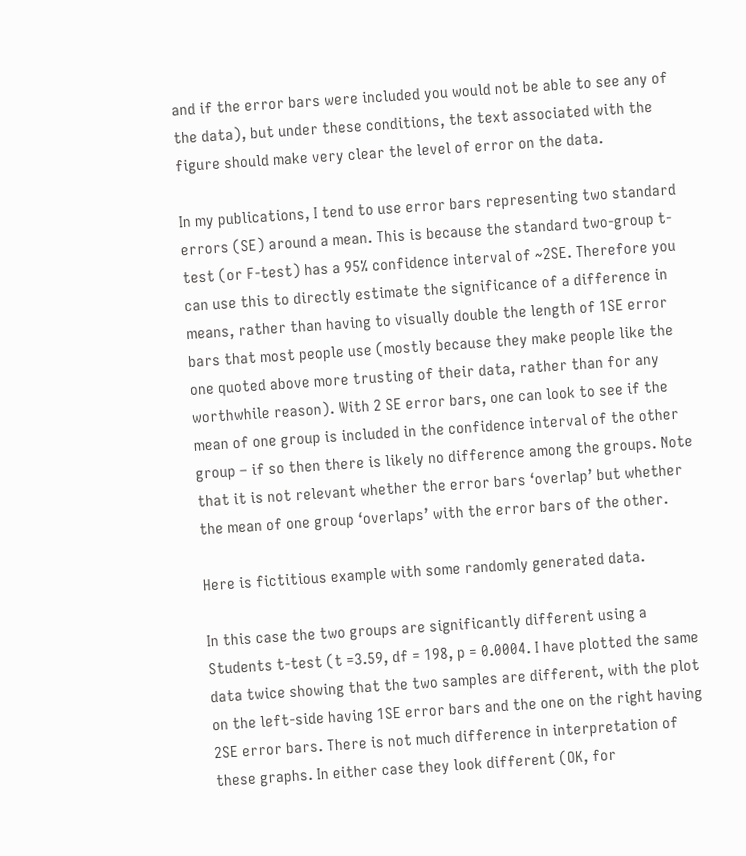and if the error bars were included you would not be able to see any of the data), but under these conditions, the text associated with the figure should make very clear the level of error on the data.

In my publications, I tend to use error bars representing two standard errors (SE) around a mean. This is because the standard two-group t-test (or F-test) has a 95% confidence interval of ~2SE. Therefore you can use this to directly estimate the significance of a difference in means, rather than having to visually double the length of 1SE error bars that most people use (mostly because they make people like the one quoted above more trusting of their data, rather than for any worthwhile reason). With 2 SE error bars, one can look to see if the mean of one group is included in the confidence interval of the other group – if so then there is likely no difference among the groups. Note that it is not relevant whether the error bars ‘overlap’ but whether the mean of one group ‘overlaps’ with the error bars of the other.

Here is fictitious example with some randomly generated data.

In this case the two groups are significantly different using a Students t-test (t =3.59, df = 198, p = 0.0004. I have plotted the same data twice showing that the two samples are different, with the plot on the left-side having 1SE error bars and the one on the right having 2SE error bars. There is not much difference in interpretation of these graphs. In either case they look different (OK, for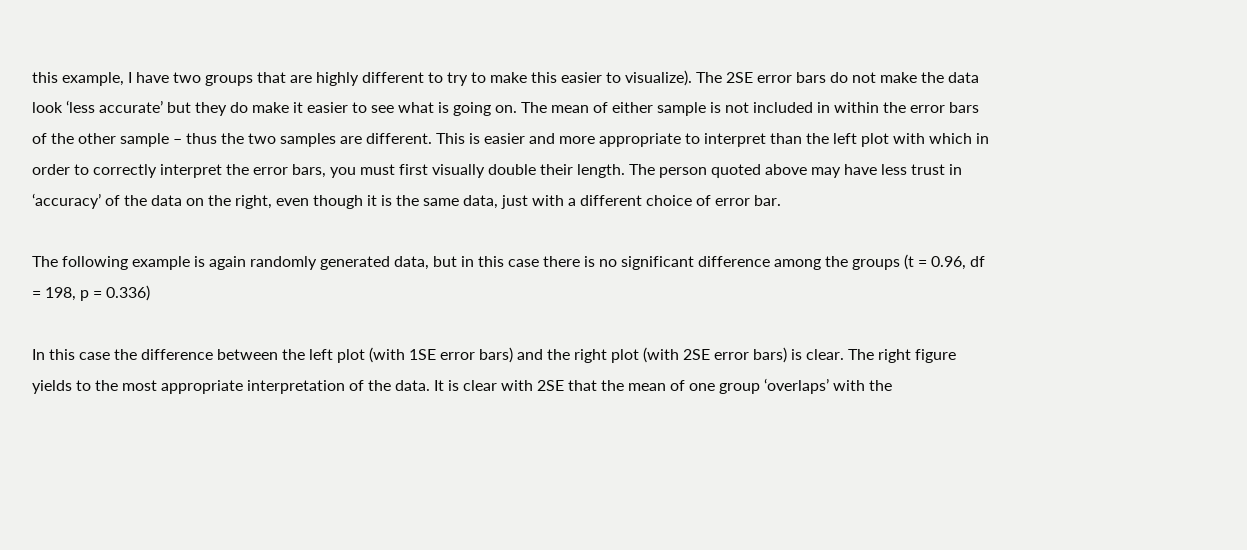this example, I have two groups that are highly different to try to make this easier to visualize). The 2SE error bars do not make the data look ‘less accurate’ but they do make it easier to see what is going on. The mean of either sample is not included in within the error bars of the other sample – thus the two samples are different. This is easier and more appropriate to interpret than the left plot with which in order to correctly interpret the error bars, you must first visually double their length. The person quoted above may have less trust in ‘accuracy’ of the data on the right, even though it is the same data, just with a different choice of error bar.

The following example is again randomly generated data, but in this case there is no significant difference among the groups (t = 0.96, df = 198, p = 0.336)

In this case the difference between the left plot (with 1SE error bars) and the right plot (with 2SE error bars) is clear. The right figure yields to the most appropriate interpretation of the data. It is clear with 2SE that the mean of one group ‘overlaps’ with the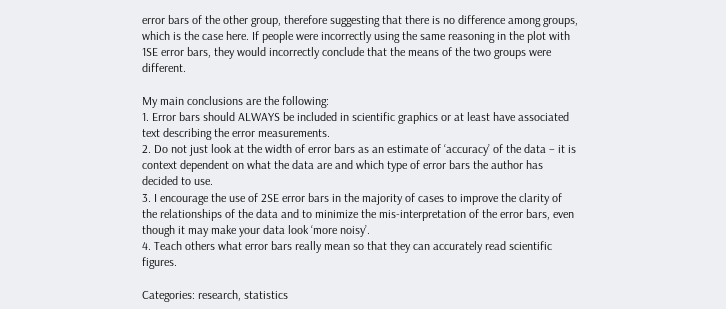error bars of the other group, therefore suggesting that there is no difference among groups, which is the case here. If people were incorrectly using the same reasoning in the plot with 1SE error bars, they would incorrectly conclude that the means of the two groups were different.

My main conclusions are the following:
1. Error bars should ALWAYS be included in scientific graphics or at least have associated text describing the error measurements.
2. Do not just look at the width of error bars as an estimate of ‘accuracy’ of the data – it is context dependent on what the data are and which type of error bars the author has decided to use.
3. I encourage the use of 2SE error bars in the majority of cases to improve the clarity of the relationships of the data and to minimize the mis-interpretation of the error bars, even though it may make your data look ‘more noisy’.
4. Teach others what error bars really mean so that they can accurately read scientific figures.

Categories: research, statistics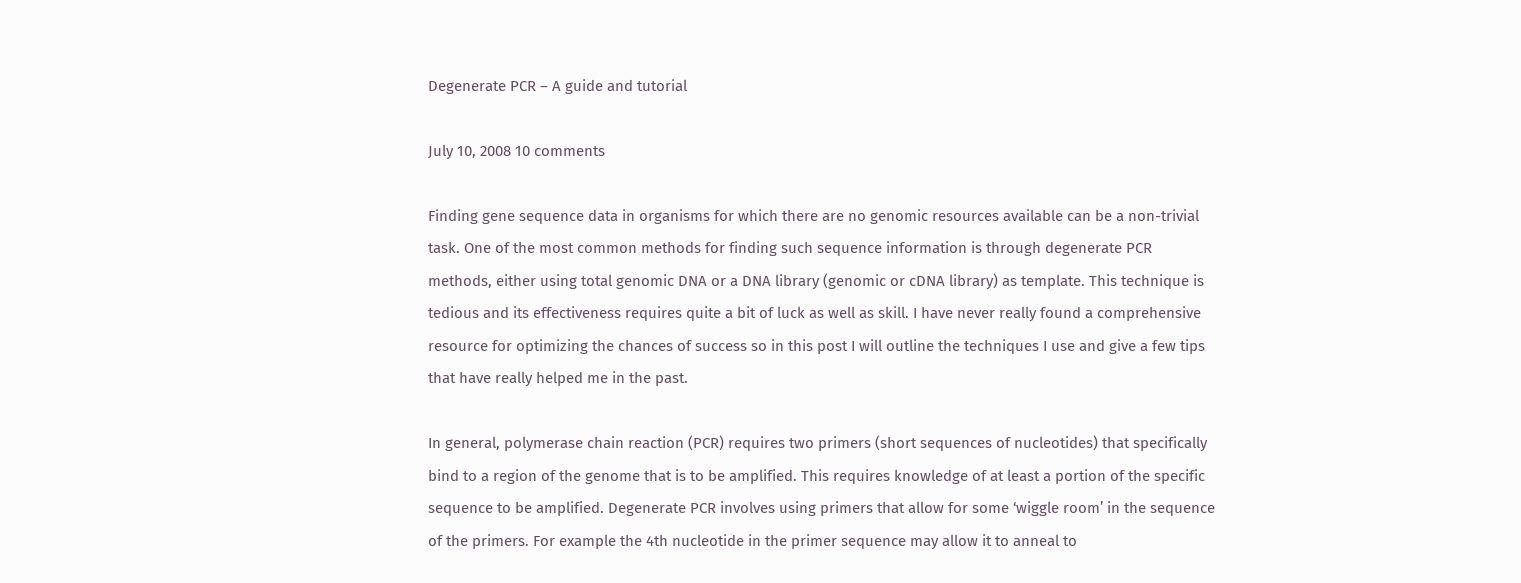Degenerate PCR – A guide and tutorial

July 10, 2008 10 comments

Finding gene sequence data in organisms for which there are no genomic resources available can be a non-trivial task. One of the most common methods for finding such sequence information is through degenerate PCR methods, either using total genomic DNA or a DNA library (genomic or cDNA library) as template. This technique is tedious and its effectiveness requires quite a bit of luck as well as skill. I have never really found a comprehensive resource for optimizing the chances of success so in this post I will outline the techniques I use and give a few tips that have really helped me in the past.

In general, polymerase chain reaction (PCR) requires two primers (short sequences of nucleotides) that specifically bind to a region of the genome that is to be amplified. This requires knowledge of at least a portion of the specific sequence to be amplified. Degenerate PCR involves using primers that allow for some ‘wiggle room’ in the sequence of the primers. For example the 4th nucleotide in the primer sequence may allow it to anneal to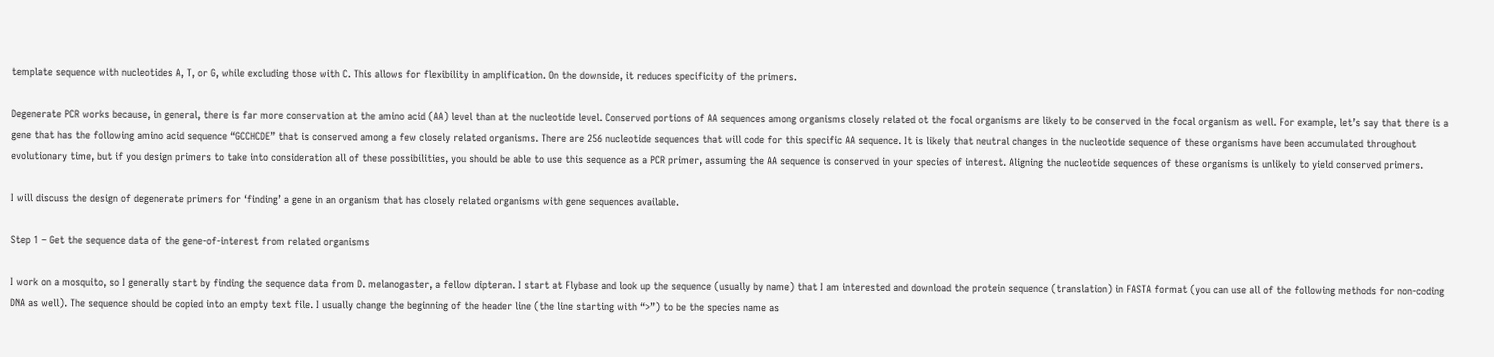template sequence with nucleotides A, T, or G, while excluding those with C. This allows for flexibility in amplification. On the downside, it reduces specificity of the primers.

Degenerate PCR works because, in general, there is far more conservation at the amino acid (AA) level than at the nucleotide level. Conserved portions of AA sequences among organisms closely related ot the focal organisms are likely to be conserved in the focal organism as well. For example, let’s say that there is a gene that has the following amino acid sequence “GCCHCDE” that is conserved among a few closely related organisms. There are 256 nucleotide sequences that will code for this specific AA sequence. It is likely that neutral changes in the nucleotide sequence of these organisms have been accumulated throughout evolutionary time, but if you design primers to take into consideration all of these possibilities, you should be able to use this sequence as a PCR primer, assuming the AA sequence is conserved in your species of interest. Aligning the nucleotide sequences of these organisms is unlikely to yield conserved primers.

I will discuss the design of degenerate primers for ‘finding’ a gene in an organism that has closely related organisms with gene sequences available.

Step 1 – Get the sequence data of the gene-of-interest from related organisms

I work on a mosquito, so I generally start by finding the sequence data from D. melanogaster, a fellow dipteran. I start at Flybase and look up the sequence (usually by name) that I am interested and download the protein sequence (translation) in FASTA format (you can use all of the following methods for non-coding DNA as well). The sequence should be copied into an empty text file. I usually change the beginning of the header line (the line starting with “>”) to be the species name as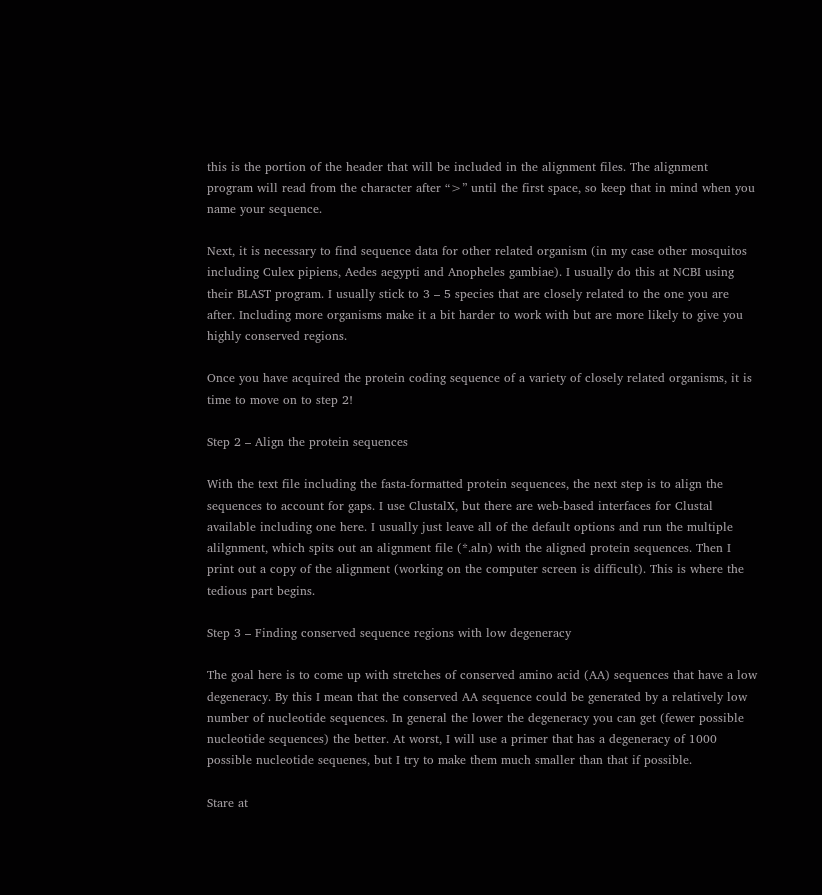this is the portion of the header that will be included in the alignment files. The alignment program will read from the character after “>” until the first space, so keep that in mind when you name your sequence.

Next, it is necessary to find sequence data for other related organism (in my case other mosquitos including Culex pipiens, Aedes aegypti and Anopheles gambiae). I usually do this at NCBI using their BLAST program. I usually stick to 3 – 5 species that are closely related to the one you are after. Including more organisms make it a bit harder to work with but are more likely to give you highly conserved regions.

Once you have acquired the protein coding sequence of a variety of closely related organisms, it is time to move on to step 2!

Step 2 – Align the protein sequences

With the text file including the fasta-formatted protein sequences, the next step is to align the sequences to account for gaps. I use ClustalX, but there are web-based interfaces for Clustal available including one here. I usually just leave all of the default options and run the multiple alilgnment, which spits out an alignment file (*.aln) with the aligned protein sequences. Then I print out a copy of the alignment (working on the computer screen is difficult). This is where the tedious part begins.

Step 3 – Finding conserved sequence regions with low degeneracy

The goal here is to come up with stretches of conserved amino acid (AA) sequences that have a low degeneracy. By this I mean that the conserved AA sequence could be generated by a relatively low number of nucleotide sequences. In general the lower the degeneracy you can get (fewer possible nucleotide sequences) the better. At worst, I will use a primer that has a degeneracy of 1000 possible nucleotide sequenes, but I try to make them much smaller than that if possible.

Stare at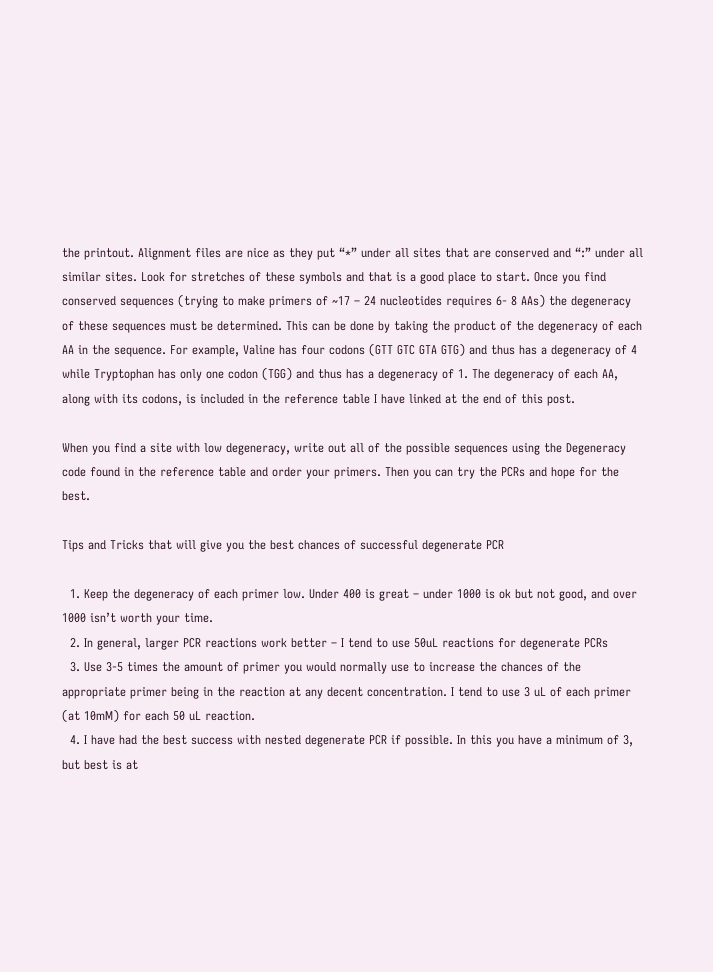the printout. Alignment files are nice as they put “*” under all sites that are conserved and “:” under all similar sites. Look for stretches of these symbols and that is a good place to start. Once you find conserved sequences (trying to make primers of ~17 – 24 nucleotides requires 6- 8 AAs) the degeneracy of these sequences must be determined. This can be done by taking the product of the degeneracy of each AA in the sequence. For example, Valine has four codons (GTT GTC GTA GTG) and thus has a degeneracy of 4 while Tryptophan has only one codon (TGG) and thus has a degeneracy of 1. The degeneracy of each AA, along with its codons, is included in the reference table I have linked at the end of this post.

When you find a site with low degeneracy, write out all of the possible sequences using the Degeneracy code found in the reference table and order your primers. Then you can try the PCRs and hope for the best.

Tips and Tricks that will give you the best chances of successful degenerate PCR

  1. Keep the degeneracy of each primer low. Under 400 is great – under 1000 is ok but not good, and over 1000 isn’t worth your time.
  2. In general, larger PCR reactions work better – I tend to use 50uL reactions for degenerate PCRs
  3. Use 3-5 times the amount of primer you would normally use to increase the chances of the appropriate primer being in the reaction at any decent concentration. I tend to use 3 uL of each primer (at 10mM) for each 50 uL reaction.
  4. I have had the best success with nested degenerate PCR if possible. In this you have a minimum of 3, but best is at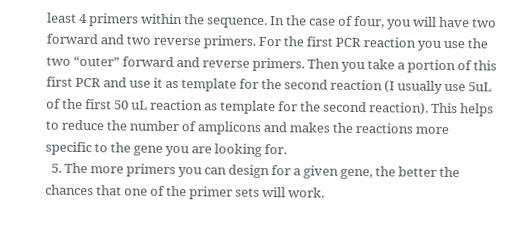least 4 primers within the sequence. In the case of four, you will have two forward and two reverse primers. For the first PCR reaction you use the two “outer” forward and reverse primers. Then you take a portion of this first PCR and use it as template for the second reaction (I usually use 5uL of the first 50 uL reaction as template for the second reaction). This helps to reduce the number of amplicons and makes the reactions more specific to the gene you are looking for.
  5. The more primers you can design for a given gene, the better the chances that one of the primer sets will work.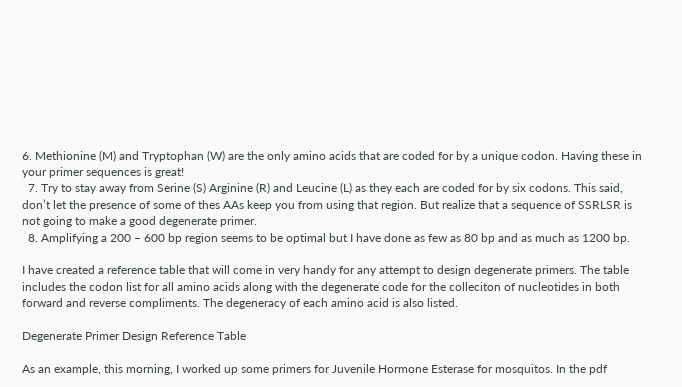6. Methionine (M) and Tryptophan (W) are the only amino acids that are coded for by a unique codon. Having these in your primer sequences is great!
  7. Try to stay away from Serine (S) Arginine (R) and Leucine (L) as they each are coded for by six codons. This said, don’t let the presence of some of thes AAs keep you from using that region. But realize that a sequence of SSRLSR is not going to make a good degenerate primer.
  8. Amplifying a 200 – 600 bp region seems to be optimal but I have done as few as 80 bp and as much as 1200 bp.

I have created a reference table that will come in very handy for any attempt to design degenerate primers. The table includes the codon list for all amino acids along with the degenerate code for the colleciton of nucleotides in both forward and reverse compliments. The degeneracy of each amino acid is also listed.

Degenerate Primer Design Reference Table

As an example, this morning, I worked up some primers for Juvenile Hormone Esterase for mosquitos. In the pdf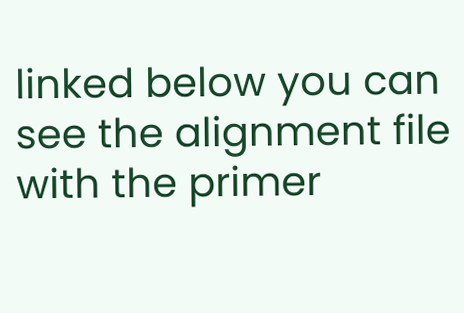linked below you can see the alignment file with the primer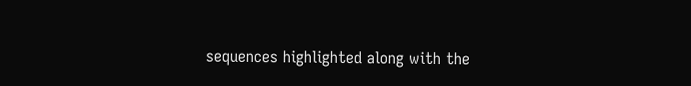sequences highlighted along with the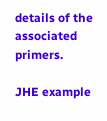details of the associated primers.

JHE example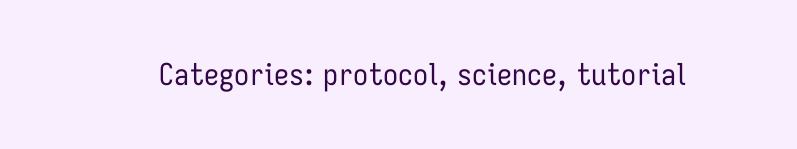Categories: protocol, science, tutorial